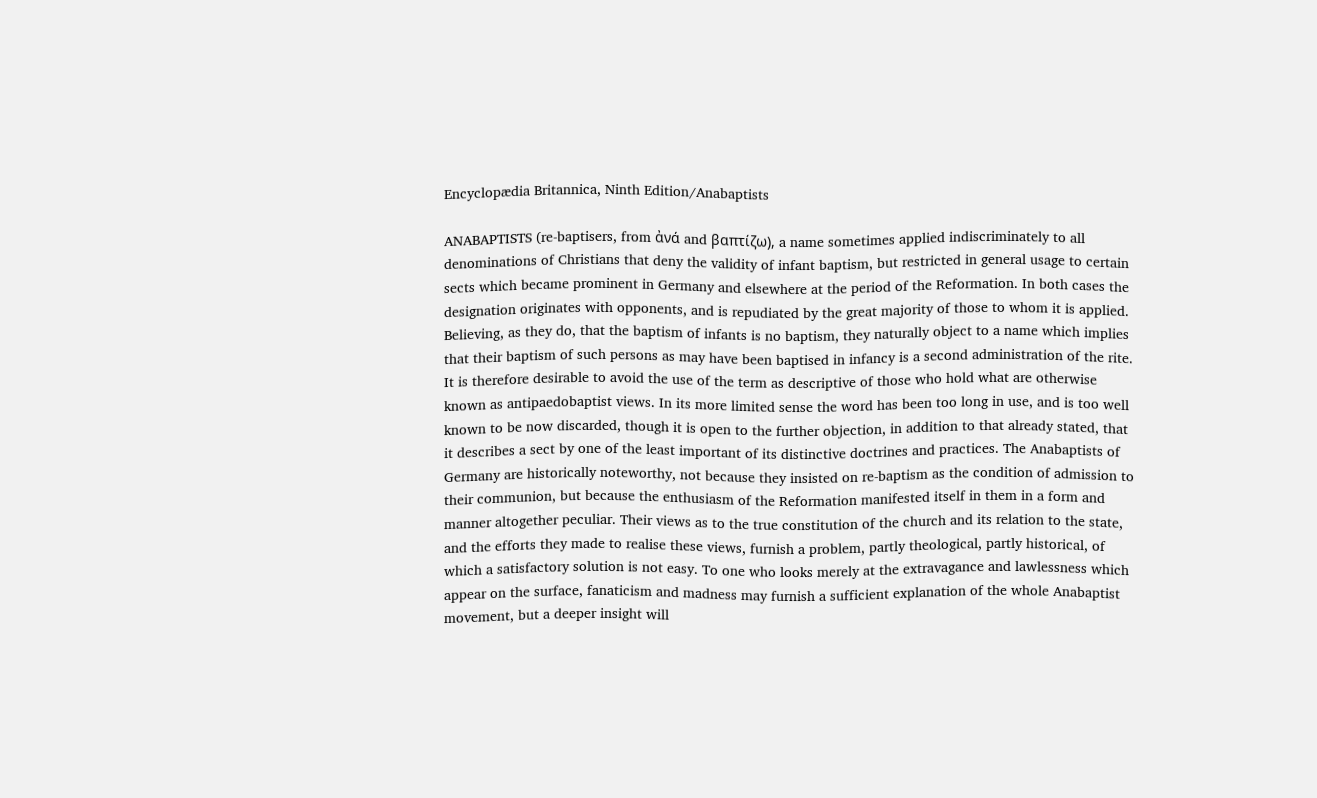Encyclopædia Britannica, Ninth Edition/Anabaptists

ANABAPTISTS (re-baptisers, from ἀνά and βαπτίζω), a name sometimes applied indiscriminately to all denominations of Christians that deny the validity of infant baptism, but restricted in general usage to certain sects which became prominent in Germany and elsewhere at the period of the Reformation. In both cases the designation originates with opponents, and is repudiated by the great majority of those to whom it is applied. Believing, as they do, that the baptism of infants is no baptism, they naturally object to a name which implies that their baptism of such persons as may have been baptised in infancy is a second administration of the rite. It is therefore desirable to avoid the use of the term as descriptive of those who hold what are otherwise known as antipaedobaptist views. In its more limited sense the word has been too long in use, and is too well known to be now discarded, though it is open to the further objection, in addition to that already stated, that it describes a sect by one of the least important of its distinctive doctrines and practices. The Anabaptists of Germany are historically noteworthy, not because they insisted on re-baptism as the condition of admission to their communion, but because the enthusiasm of the Reformation manifested itself in them in a form and manner altogether peculiar. Their views as to the true constitution of the church and its relation to the state, and the efforts they made to realise these views, furnish a problem, partly theological, partly historical, of which a satisfactory solution is not easy. To one who looks merely at the extravagance and lawlessness which appear on the surface, fanaticism and madness may furnish a sufficient explanation of the whole Anabaptist movement, but a deeper insight will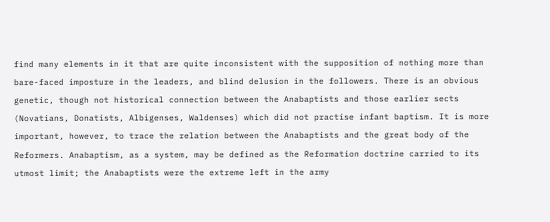find many elements in it that are quite inconsistent with the supposition of nothing more than bare-faced imposture in the leaders, and blind delusion in the followers. There is an obvious genetic, though not historical connection between the Anabaptists and those earlier sects (Novatians, Donatists, Albigenses, Waldenses) which did not practise infant baptism. It is more important, however, to trace the relation between the Anabaptists and the great body of the Reformers. Anabaptism, as a system, may be defined as the Reformation doctrine carried to its utmost limit; the Anabaptists were the extreme left in the army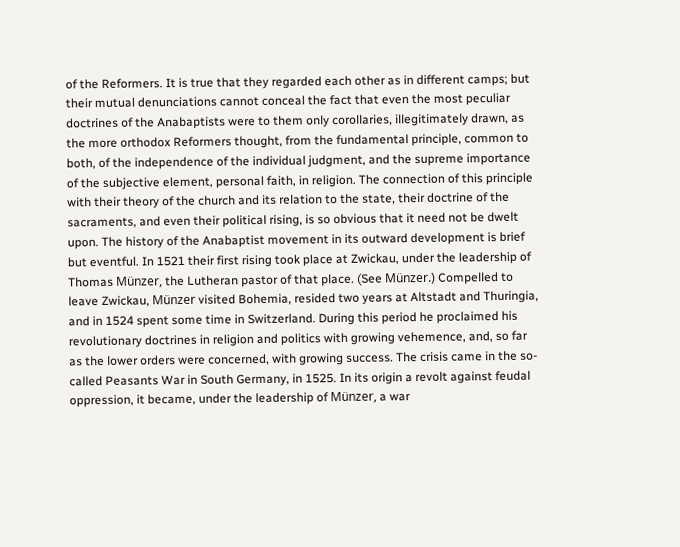of the Reformers. It is true that they regarded each other as in different camps; but their mutual denunciations cannot conceal the fact that even the most peculiar doctrines of the Anabaptists were to them only corollaries, illegitimately drawn, as the more orthodox Reformers thought, from the fundamental principle, common to both, of the independence of the individual judgment, and the supreme importance of the subjective element, personal faith, in religion. The connection of this principle with their theory of the church and its relation to the state, their doctrine of the sacraments, and even their political rising, is so obvious that it need not be dwelt upon. The history of the Anabaptist movement in its outward development is brief but eventful. In 1521 their first rising took place at Zwickau, under the leadership of Thomas Münzer, the Lutheran pastor of that place. (See Münzer.) Compelled to leave Zwickau, Münzer visited Bohemia, resided two years at Altstadt and Thuringia, and in 1524 spent some time in Switzerland. During this period he proclaimed his revolutionary doctrines in religion and politics with growing vehemence, and, so far as the lower orders were concerned, with growing success. The crisis came in the so-called Peasants War in South Germany, in 1525. In its origin a revolt against feudal oppression, it became, under the leadership of Münzer, a war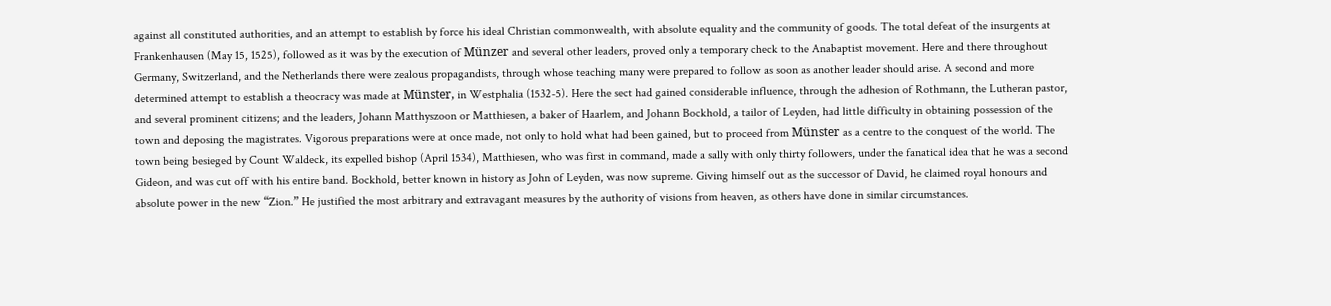against all constituted authorities, and an attempt to establish by force his ideal Christian commonwealth, with absolute equality and the community of goods. The total defeat of the insurgents at Frankenhausen (May 15, 1525), followed as it was by the execution of Münzer and several other leaders, proved only a temporary check to the Anabaptist movement. Here and there throughout Germany, Switzerland, and the Netherlands there were zealous propagandists, through whose teaching many were prepared to follow as soon as another leader should arise. A second and more determined attempt to establish a theocracy was made at Münster, in Westphalia (1532-5). Here the sect had gained considerable influence, through the adhesion of Rothmann, the Lutheran pastor, and several prominent citizens; and the leaders, Johann Matthyszoon or Matthiesen, a baker of Haarlem, and Johann Bockhold, a tailor of Leyden, had little difficulty in obtaining possession of the town and deposing the magistrates. Vigorous preparations were at once made, not only to hold what had been gained, but to proceed from Münster as a centre to the conquest of the world. The town being besieged by Count Waldeck, its expelled bishop (April 1534), Matthiesen, who was first in command, made a sally with only thirty followers, under the fanatical idea that he was a second Gideon, and was cut off with his entire band. Bockhold, better known in history as John of Leyden, was now supreme. Giving himself out as the successor of David, he claimed royal honours and absolute power in the new “Zion.” He justified the most arbitrary and extravagant measures by the authority of visions from heaven, as others have done in similar circumstances.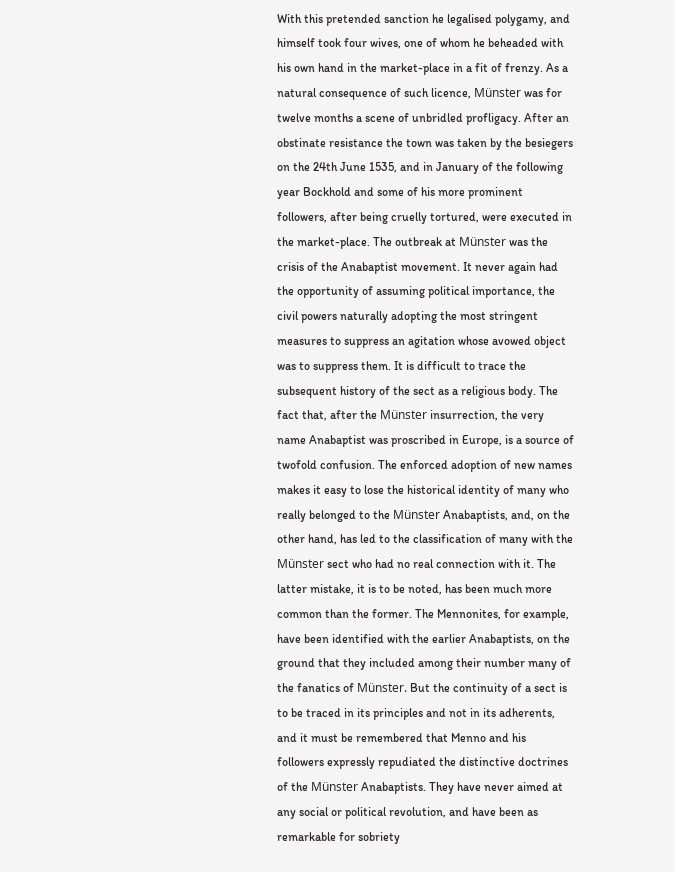With this pretended sanction he legalised polygamy, and himself took four wives, one of whom he beheaded with his own hand in the market-place in a fit of frenzy. As a natural consequence of such licence, Münster was for twelve months a scene of unbridled profligacy. After an obstinate resistance the town was taken by the besiegers on the 24th June 1535, and in January of the following year Bockhold and some of his more prominent followers, after being cruelly tortured, were executed in the market-place. The outbreak at Münster was the crisis of the Anabaptist movement. It never again had the opportunity of assuming political importance, the civil powers naturally adopting the most stringent measures to suppress an agitation whose avowed object was to suppress them. It is difficult to trace the subsequent history of the sect as a religious body. The fact that, after the Münster insurrection, the very name Anabaptist was proscribed in Europe, is a source of twofold confusion. The enforced adoption of new names makes it easy to lose the historical identity of many who really belonged to the Münster Anabaptists, and, on the other hand, has led to the classification of many with the Münster sect who had no real connection with it. The latter mistake, it is to be noted, has been much more common than the former. The Mennonites, for example, have been identified with the earlier Anabaptists, on the ground that they included among their number many of the fanatics of Münster. But the continuity of a sect is to be traced in its principles and not in its adherents, and it must be remembered that Menno and his followers expressly repudiated the distinctive doctrines of the Münster Anabaptists. They have never aimed at any social or political revolution, and have been as remarkable for sobriety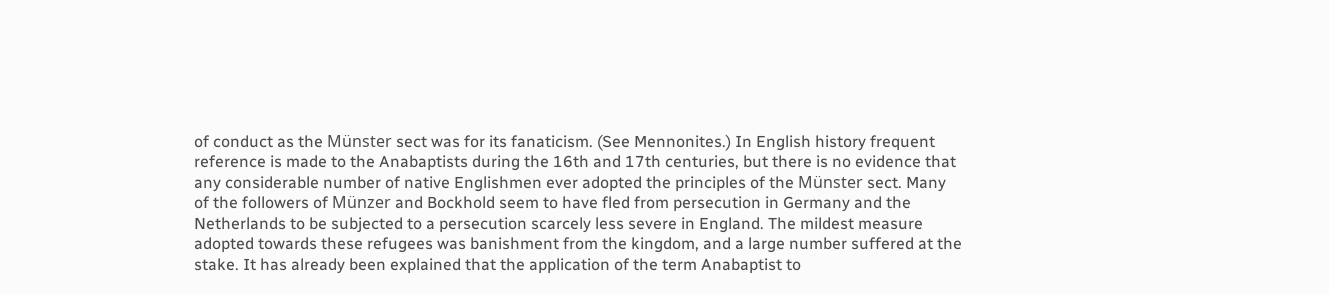of conduct as the Münster sect was for its fanaticism. (See Mennonites.) In English history frequent reference is made to the Anabaptists during the 16th and 17th centuries, but there is no evidence that any considerable number of native Englishmen ever adopted the principles of the Münster sect. Many of the followers of Münzer and Bockhold seem to have fled from persecution in Germany and the Netherlands to be subjected to a persecution scarcely less severe in England. The mildest measure adopted towards these refugees was banishment from the kingdom, and a large number suffered at the stake. It has already been explained that the application of the term Anabaptist to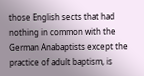those English sects that had nothing in common with the German Anabaptists except the practice of adult baptism, is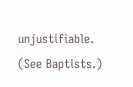unjustifiable. (See Baptists.)